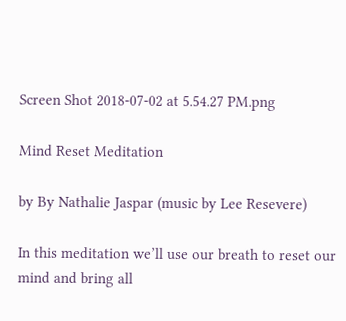Screen Shot 2018-07-02 at 5.54.27 PM.png

Mind Reset Meditation

by By Nathalie Jaspar (music by Lee Resevere)

In this meditation we’ll use our breath to reset our mind and bring all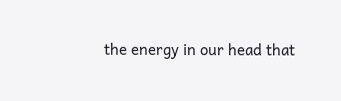the energy in our head that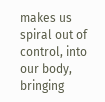makes us spiral out of control, into our body, bringing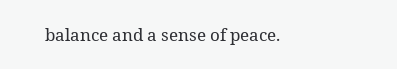balance and a sense of peace.